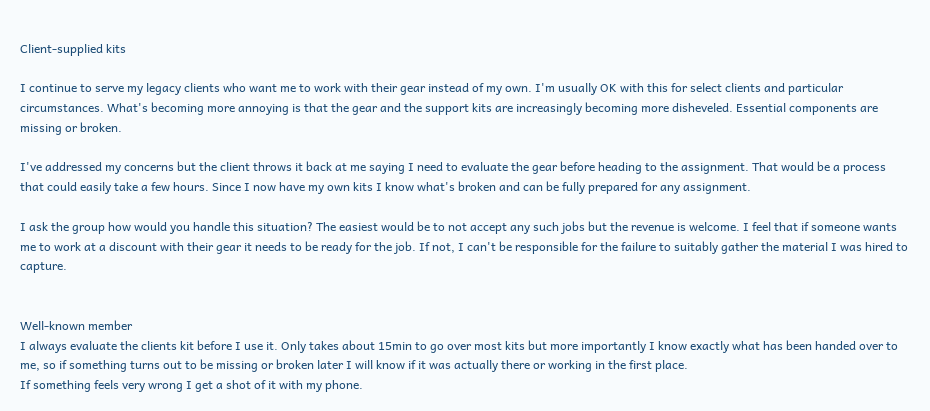Client-supplied kits

I continue to serve my legacy clients who want me to work with their gear instead of my own. I'm usually OK with this for select clients and particular circumstances. What's becoming more annoying is that the gear and the support kits are increasingly becoming more disheveled. Essential components are missing or broken.

I've addressed my concerns but the client throws it back at me saying I need to evaluate the gear before heading to the assignment. That would be a process that could easily take a few hours. Since I now have my own kits I know what's broken and can be fully prepared for any assignment.

I ask the group how would you handle this situation? The easiest would be to not accept any such jobs but the revenue is welcome. I feel that if someone wants me to work at a discount with their gear it needs to be ready for the job. If not, I can't be responsible for the failure to suitably gather the material I was hired to capture.


Well-known member
I always evaluate the clients kit before I use it. Only takes about 15min to go over most kits but more importantly I know exactly what has been handed over to me, so if something turns out to be missing or broken later I will know if it was actually there or working in the first place.
If something feels very wrong I get a shot of it with my phone.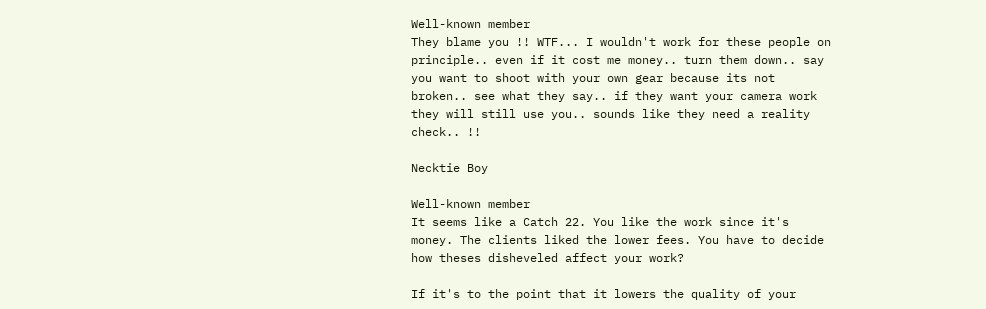Well-known member
They blame you !! WTF... I wouldn't work for these people on principle.. even if it cost me money.. turn them down.. say you want to shoot with your own gear because its not broken.. see what they say.. if they want your camera work they will still use you.. sounds like they need a reality check.. !!

Necktie Boy

Well-known member
It seems like a Catch 22. You like the work since it's money. The clients liked the lower fees. You have to decide how theses disheveled affect your work?

If it's to the point that it lowers the quality of your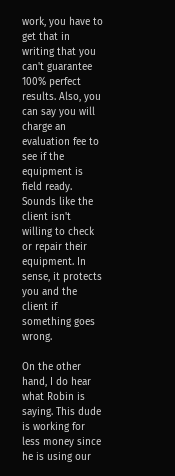work, you have to get that in writing that you can't guarantee 100% perfect results. Also, you can say you will charge an evaluation fee to see if the equipment is field ready. Sounds like the client isn't willing to check or repair their equipment. In sense, it protects you and the client if something goes wrong.

On the other hand, I do hear what Robin is saying. This dude is working for less money since he is using our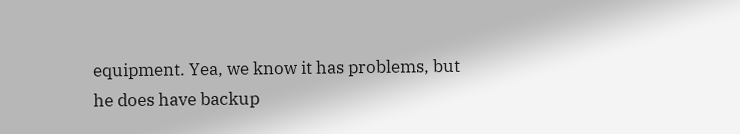equipment. Yea, we know it has problems, but he does have backup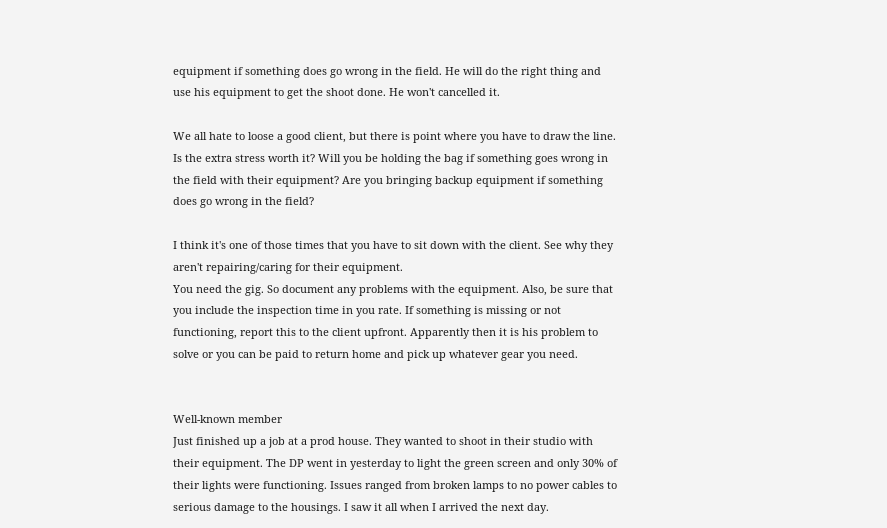equipment if something does go wrong in the field. He will do the right thing and use his equipment to get the shoot done. He won't cancelled it.

We all hate to loose a good client, but there is point where you have to draw the line. Is the extra stress worth it? Will you be holding the bag if something goes wrong in the field with their equipment? Are you bringing backup equipment if something does go wrong in the field?

I think it's one of those times that you have to sit down with the client. See why they aren't repairing/caring for their equipment.
You need the gig. So document any problems with the equipment. Also, be sure that you include the inspection time in you rate. If something is missing or not functioning, report this to the client upfront. Apparently then it is his problem to solve or you can be paid to return home and pick up whatever gear you need.


Well-known member
Just finished up a job at a prod house. They wanted to shoot in their studio with their equipment. The DP went in yesterday to light the green screen and only 30% of their lights were functioning. Issues ranged from broken lamps to no power cables to serious damage to the housings. I saw it all when I arrived the next day.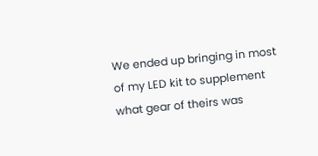We ended up bringing in most of my LED kit to supplement what gear of theirs was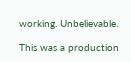working. Unbelievable.

This was a production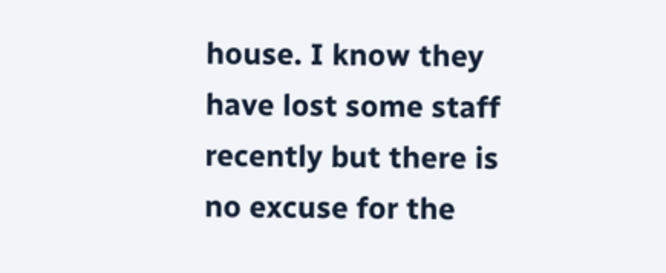house. I know they have lost some staff recently but there is no excuse for the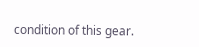condition of this gear.